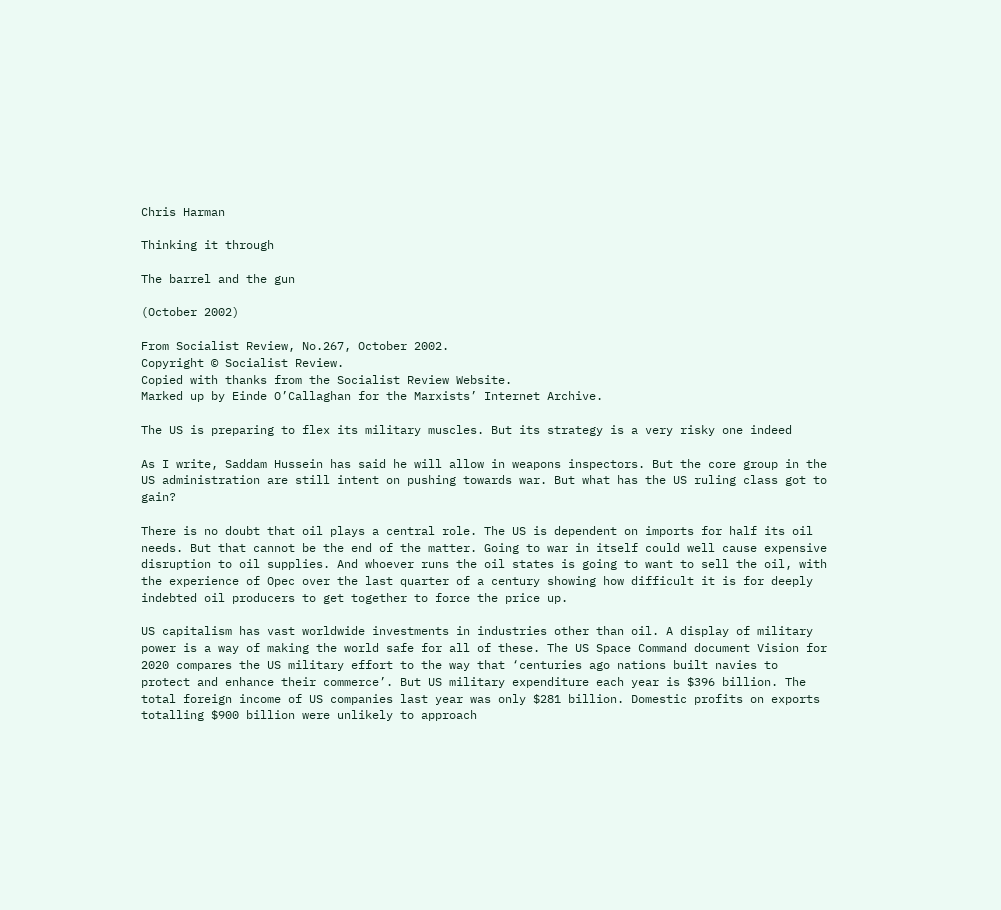Chris Harman

Thinking it through

The barrel and the gun

(October 2002)

From Socialist Review, No.267, October 2002.
Copyright © Socialist Review.
Copied with thanks from the Socialist Review Website.
Marked up by Einde O’Callaghan for the Marxists’ Internet Archive.

The US is preparing to flex its military muscles. But its strategy is a very risky one indeed

As I write, Saddam Hussein has said he will allow in weapons inspectors. But the core group in the US administration are still intent on pushing towards war. But what has the US ruling class got to gain?

There is no doubt that oil plays a central role. The US is dependent on imports for half its oil needs. But that cannot be the end of the matter. Going to war in itself could well cause expensive disruption to oil supplies. And whoever runs the oil states is going to want to sell the oil, with the experience of Opec over the last quarter of a century showing how difficult it is for deeply indebted oil producers to get together to force the price up.

US capitalism has vast worldwide investments in industries other than oil. A display of military power is a way of making the world safe for all of these. The US Space Command document Vision for 2020 compares the US military effort to the way that ‘centuries ago nations built navies to protect and enhance their commerce’. But US military expenditure each year is $396 billion. The total foreign income of US companies last year was only $281 billion. Domestic profits on exports totalling $900 billion were unlikely to approach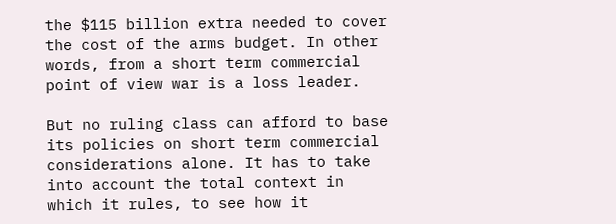the $115 billion extra needed to cover the cost of the arms budget. In other words, from a short term commercial point of view war is a loss leader.

But no ruling class can afford to base its policies on short term commercial considerations alone. It has to take into account the total context in which it rules, to see how it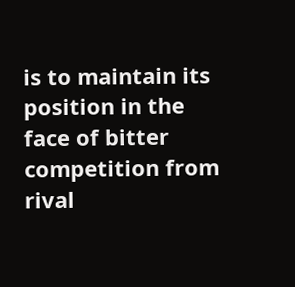is to maintain its position in the face of bitter competition from rival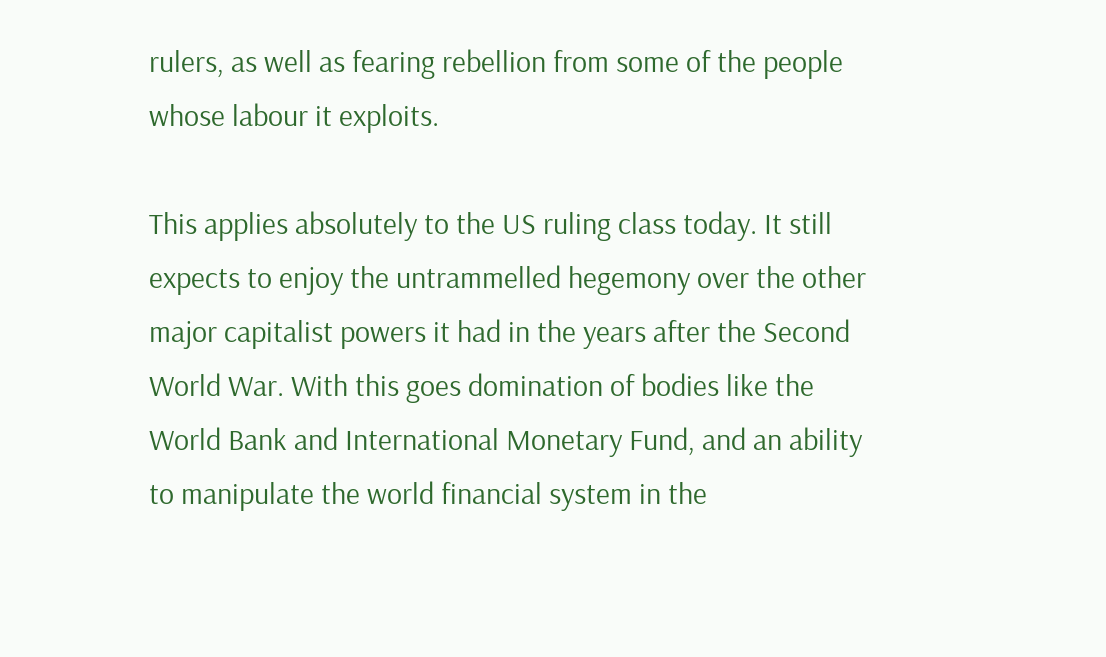rulers, as well as fearing rebellion from some of the people whose labour it exploits.

This applies absolutely to the US ruling class today. It still expects to enjoy the untrammelled hegemony over the other major capitalist powers it had in the years after the Second World War. With this goes domination of bodies like the World Bank and International Monetary Fund, and an ability to manipulate the world financial system in the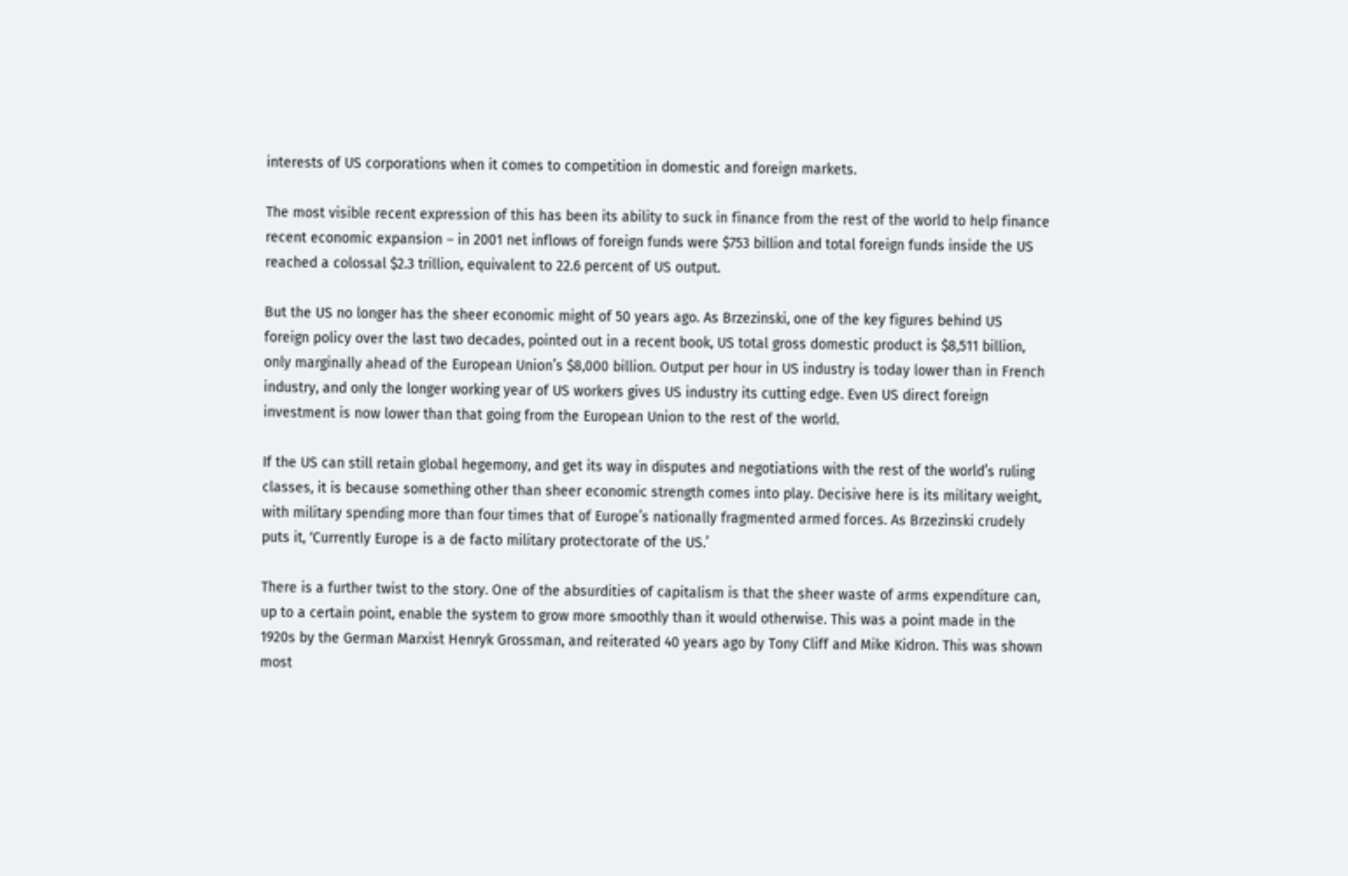interests of US corporations when it comes to competition in domestic and foreign markets.

The most visible recent expression of this has been its ability to suck in finance from the rest of the world to help finance recent economic expansion – in 2001 net inflows of foreign funds were $753 billion and total foreign funds inside the US reached a colossal $2.3 trillion, equivalent to 22.6 percent of US output.

But the US no longer has the sheer economic might of 50 years ago. As Brzezinski, one of the key figures behind US foreign policy over the last two decades, pointed out in a recent book, US total gross domestic product is $8,511 billion, only marginally ahead of the European Union’s $8,000 billion. Output per hour in US industry is today lower than in French industry, and only the longer working year of US workers gives US industry its cutting edge. Even US direct foreign investment is now lower than that going from the European Union to the rest of the world.

If the US can still retain global hegemony, and get its way in disputes and negotiations with the rest of the world’s ruling classes, it is because something other than sheer economic strength comes into play. Decisive here is its military weight, with military spending more than four times that of Europe’s nationally fragmented armed forces. As Brzezinski crudely puts it, ‘Currently Europe is a de facto military protectorate of the US.’

There is a further twist to the story. One of the absurdities of capitalism is that the sheer waste of arms expenditure can, up to a certain point, enable the system to grow more smoothly than it would otherwise. This was a point made in the 1920s by the German Marxist Henryk Grossman, and reiterated 40 years ago by Tony Cliff and Mike Kidron. This was shown most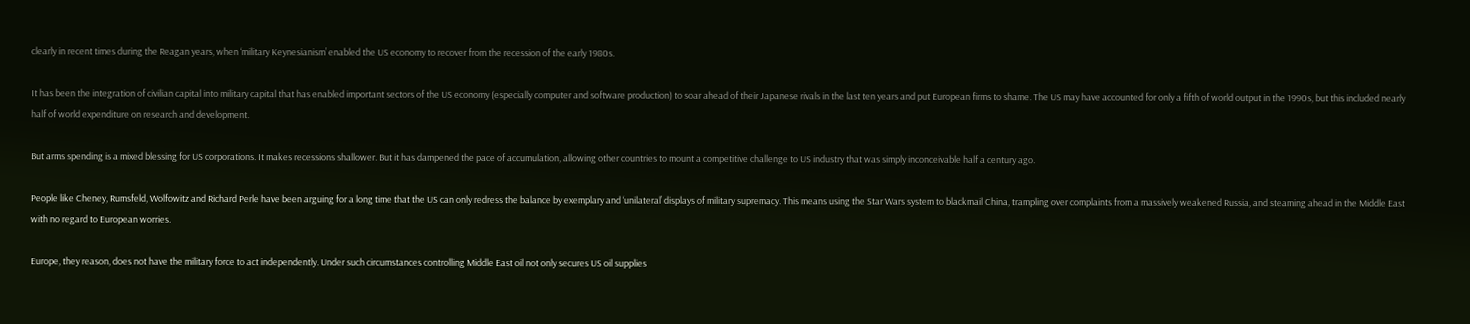clearly in recent times during the Reagan years, when ‘military Keynesianism’ enabled the US economy to recover from the recession of the early 1980s.

It has been the integration of civilian capital into military capital that has enabled important sectors of the US economy (especially computer and software production) to soar ahead of their Japanese rivals in the last ten years and put European firms to shame. The US may have accounted for only a fifth of world output in the 1990s, but this included nearly half of world expenditure on research and development.

But arms spending is a mixed blessing for US corporations. It makes recessions shallower. But it has dampened the pace of accumulation, allowing other countries to mount a competitive challenge to US industry that was simply inconceivable half a century ago.

People like Cheney, Rumsfeld, Wolfowitz and Richard Perle have been arguing for a long time that the US can only redress the balance by exemplary and ‘unilateral’ displays of military supremacy. This means using the Star Wars system to blackmail China, trampling over complaints from a massively weakened Russia, and steaming ahead in the Middle East with no regard to European worries.

Europe, they reason, does not have the military force to act independently. Under such circumstances controlling Middle East oil not only secures US oil supplies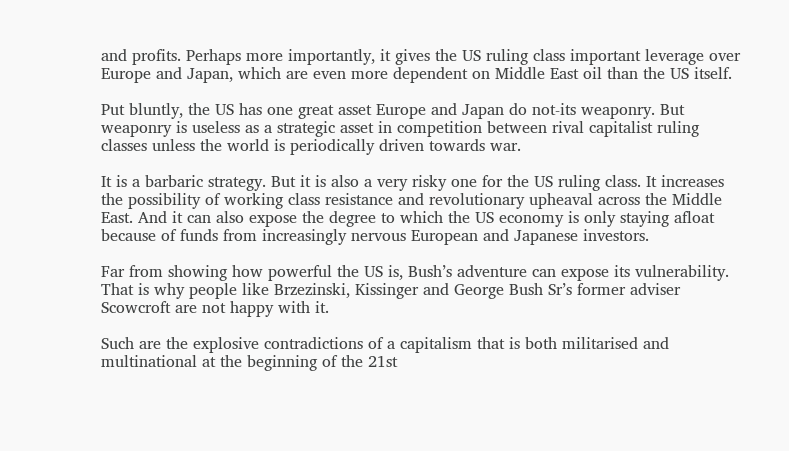and profits. Perhaps more importantly, it gives the US ruling class important leverage over Europe and Japan, which are even more dependent on Middle East oil than the US itself.

Put bluntly, the US has one great asset Europe and Japan do not-its weaponry. But weaponry is useless as a strategic asset in competition between rival capitalist ruling classes unless the world is periodically driven towards war.

It is a barbaric strategy. But it is also a very risky one for the US ruling class. It increases the possibility of working class resistance and revolutionary upheaval across the Middle East. And it can also expose the degree to which the US economy is only staying afloat because of funds from increasingly nervous European and Japanese investors.

Far from showing how powerful the US is, Bush’s adventure can expose its vulnerability. That is why people like Brzezinski, Kissinger and George Bush Sr’s former adviser Scowcroft are not happy with it.

Such are the explosive contradictions of a capitalism that is both militarised and multinational at the beginning of the 21st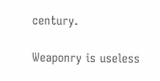century.

Weaponry is useless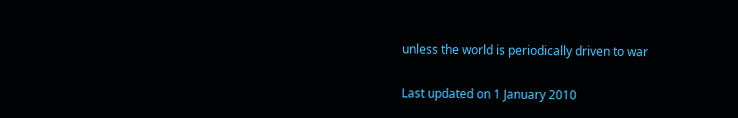unless the world is periodically driven to war

Last updated on 1 January 2010